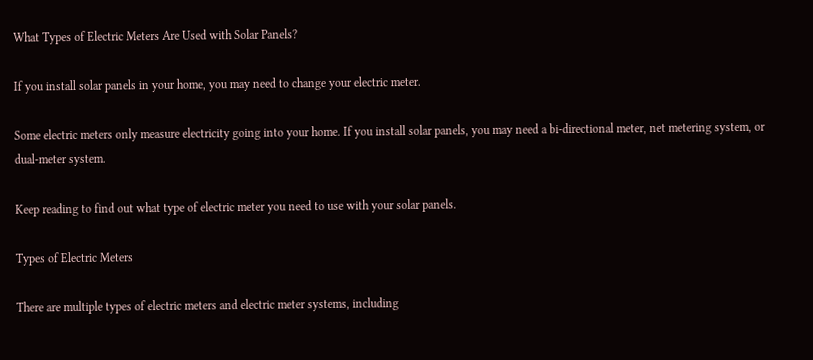What Types of Electric Meters Are Used with Solar Panels?

If you install solar panels in your home, you may need to change your electric meter.

Some electric meters only measure electricity going into your home. If you install solar panels, you may need a bi-directional meter, net metering system, or dual-meter system.

Keep reading to find out what type of electric meter you need to use with your solar panels.

Types of Electric Meters

There are multiple types of electric meters and electric meter systems, including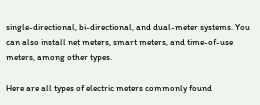single-directional, bi-directional, and dual-meter systems. You can also install net meters, smart meters, and time-of-use meters, among other types.

Here are all types of electric meters commonly found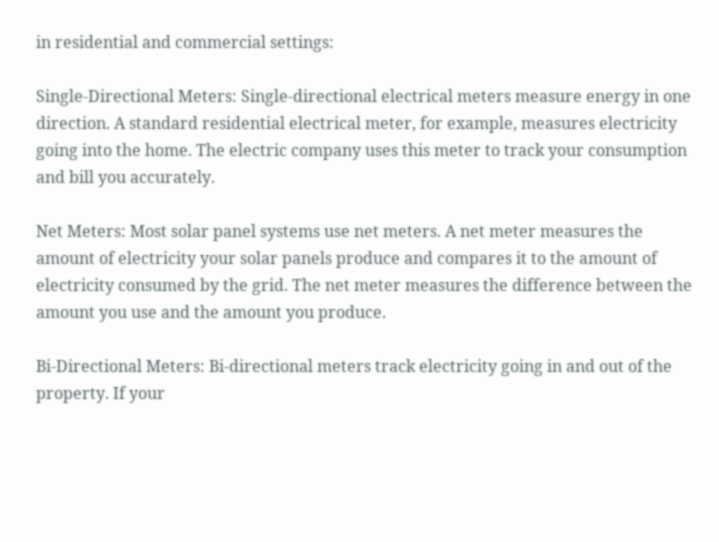in residential and commercial settings:

Single-Directional Meters: Single-directional electrical meters measure energy in one direction. A standard residential electrical meter, for example, measures electricity going into the home. The electric company uses this meter to track your consumption and bill you accurately.

Net Meters: Most solar panel systems use net meters. A net meter measures the amount of electricity your solar panels produce and compares it to the amount of electricity consumed by the grid. The net meter measures the difference between the amount you use and the amount you produce.

Bi-Directional Meters: Bi-directional meters track electricity going in and out of the property. If your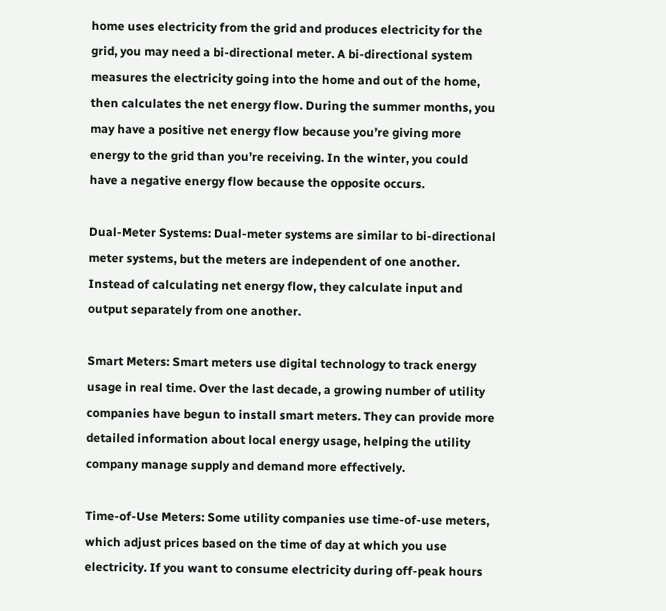home uses electricity from the grid and produces electricity for the grid, you may need a bi-directional meter. A bi-directional system measures the electricity going into the home and out of the home, then calculates the net energy flow. During the summer months, you may have a positive net energy flow because you’re giving more energy to the grid than you’re receiving. In the winter, you could have a negative energy flow because the opposite occurs.

Dual-Meter Systems: Dual-meter systems are similar to bi-directional meter systems, but the meters are independent of one another. Instead of calculating net energy flow, they calculate input and output separately from one another.

Smart Meters: Smart meters use digital technology to track energy usage in real time. Over the last decade, a growing number of utility companies have begun to install smart meters. They can provide more detailed information about local energy usage, helping the utility company manage supply and demand more effectively.

Time-of-Use Meters: Some utility companies use time-of-use meters, which adjust prices based on the time of day at which you use electricity. If you want to consume electricity during off-peak hours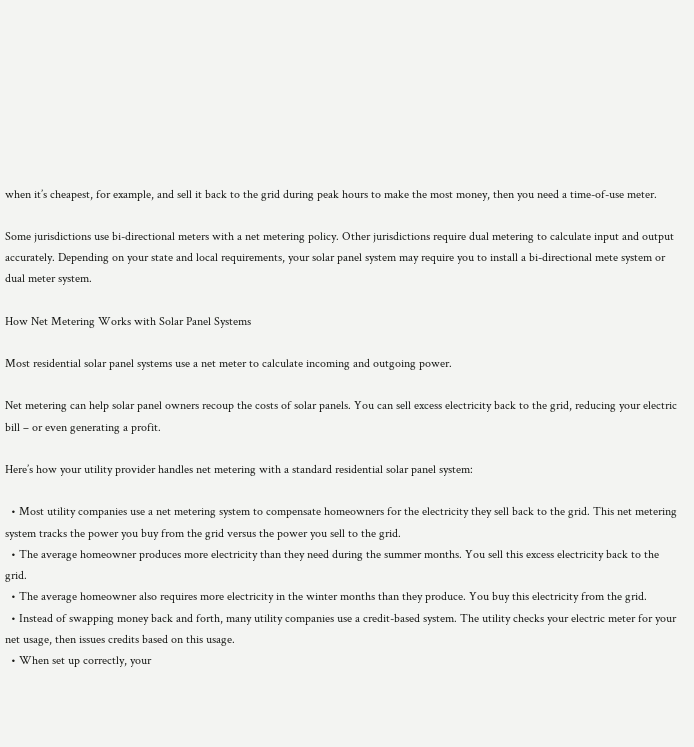when it’s cheapest, for example, and sell it back to the grid during peak hours to make the most money, then you need a time-of-use meter.

Some jurisdictions use bi-directional meters with a net metering policy. Other jurisdictions require dual metering to calculate input and output accurately. Depending on your state and local requirements, your solar panel system may require you to install a bi-directional mete system or dual meter system.

How Net Metering Works with Solar Panel Systems

Most residential solar panel systems use a net meter to calculate incoming and outgoing power.

Net metering can help solar panel owners recoup the costs of solar panels. You can sell excess electricity back to the grid, reducing your electric bill – or even generating a profit.

Here’s how your utility provider handles net metering with a standard residential solar panel system:

  • Most utility companies use a net metering system to compensate homeowners for the electricity they sell back to the grid. This net metering system tracks the power you buy from the grid versus the power you sell to the grid.
  • The average homeowner produces more electricity than they need during the summer months. You sell this excess electricity back to the grid.
  • The average homeowner also requires more electricity in the winter months than they produce. You buy this electricity from the grid.
  • Instead of swapping money back and forth, many utility companies use a credit-based system. The utility checks your electric meter for your net usage, then issues credits based on this usage.
  • When set up correctly, your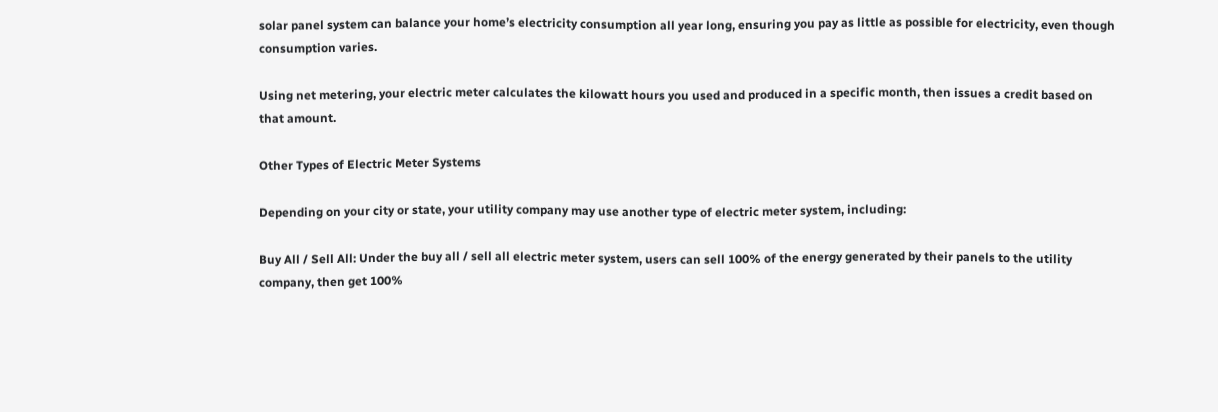solar panel system can balance your home’s electricity consumption all year long, ensuring you pay as little as possible for electricity, even though consumption varies.

Using net metering, your electric meter calculates the kilowatt hours you used and produced in a specific month, then issues a credit based on that amount.

Other Types of Electric Meter Systems

Depending on your city or state, your utility company may use another type of electric meter system, including:

Buy All / Sell All: Under the buy all / sell all electric meter system, users can sell 100% of the energy generated by their panels to the utility company, then get 100%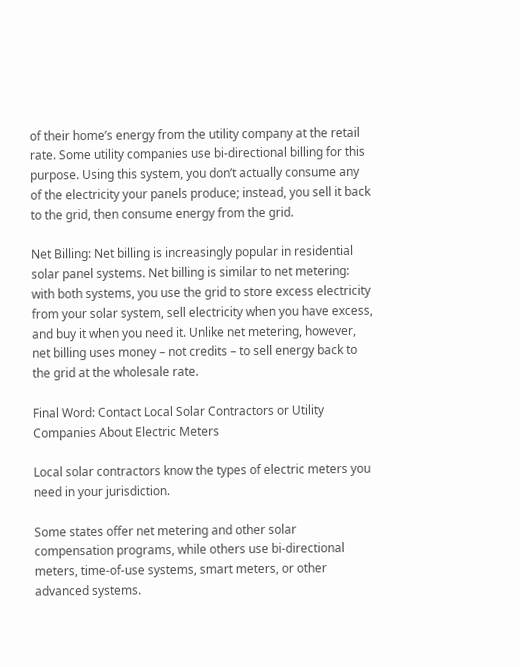of their home’s energy from the utility company at the retail rate. Some utility companies use bi-directional billing for this purpose. Using this system, you don’t actually consume any of the electricity your panels produce; instead, you sell it back to the grid, then consume energy from the grid.

Net Billing: Net billing is increasingly popular in residential solar panel systems. Net billing is similar to net metering: with both systems, you use the grid to store excess electricity from your solar system, sell electricity when you have excess, and buy it when you need it. Unlike net metering, however, net billing uses money – not credits – to sell energy back to the grid at the wholesale rate.

Final Word: Contact Local Solar Contractors or Utility Companies About Electric Meters

Local solar contractors know the types of electric meters you need in your jurisdiction.

Some states offer net metering and other solar compensation programs, while others use bi-directional meters, time-of-use systems, smart meters, or other advanced systems.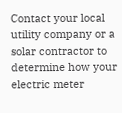Contact your local utility company or a solar contractor to determine how your electric meter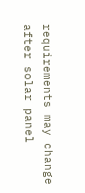requirements may change after solar panel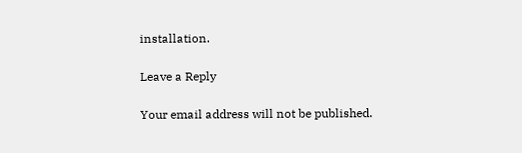installation.

Leave a Reply

Your email address will not be published.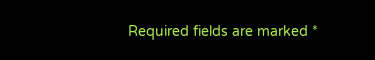Required fields are marked *